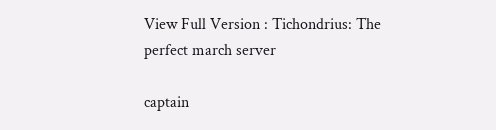View Full Version : Tichondrius: The perfect march server

captain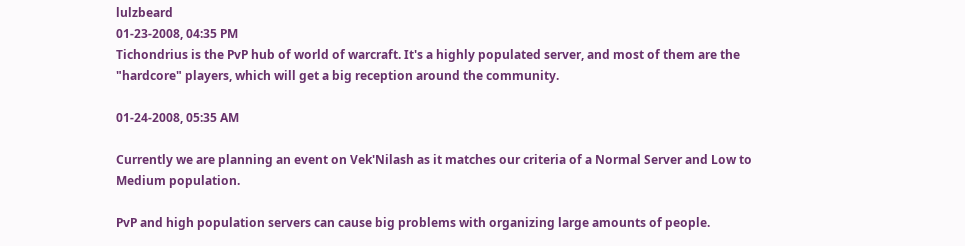lulzbeard
01-23-2008, 04:35 PM
Tichondrius is the PvP hub of world of warcraft. It's a highly populated server, and most of them are the "hardcore" players, which will get a big reception around the community.

01-24-2008, 05:35 AM

Currently we are planning an event on Vek'Nilash as it matches our criteria of a Normal Server and Low to Medium population.

PvP and high population servers can cause big problems with organizing large amounts of people.